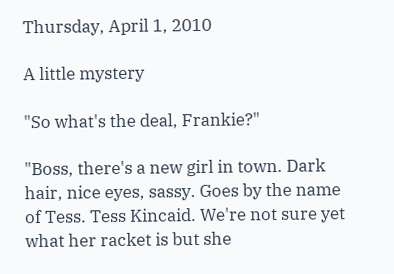Thursday, April 1, 2010

A little mystery

"So what's the deal, Frankie?"

"Boss, there's a new girl in town. Dark hair, nice eyes, sassy. Goes by the name of Tess. Tess Kincaid. We're not sure yet what her racket is but she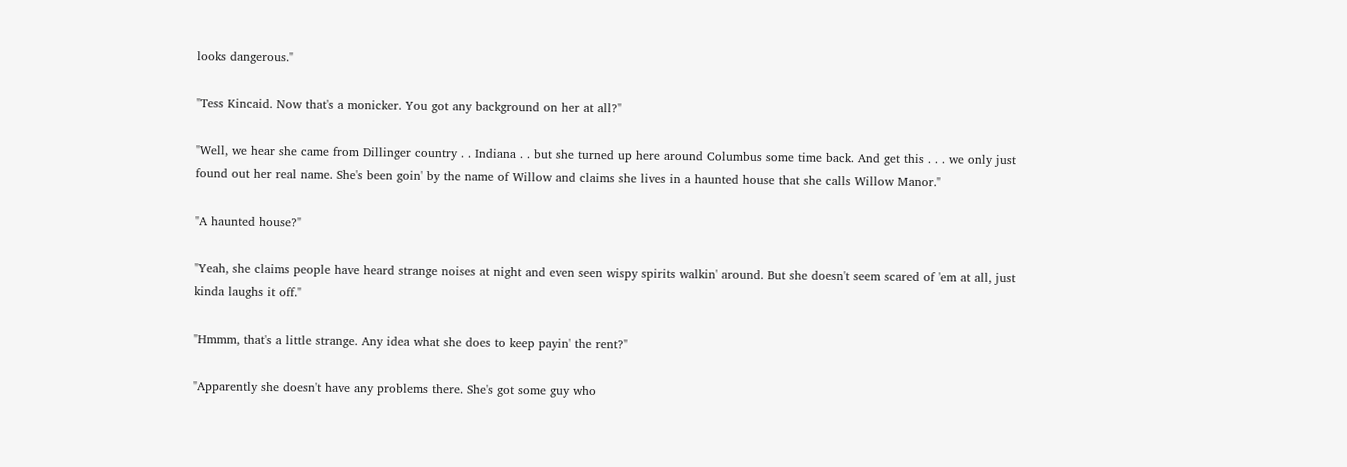looks dangerous."

"Tess Kincaid. Now that's a monicker. You got any background on her at all?"

"Well, we hear she came from Dillinger country . . Indiana . . but she turned up here around Columbus some time back. And get this . . . we only just found out her real name. She's been goin' by the name of Willow and claims she lives in a haunted house that she calls Willow Manor."

"A haunted house?"

"Yeah, she claims people have heard strange noises at night and even seen wispy spirits walkin' around. But she doesn't seem scared of 'em at all, just kinda laughs it off."

"Hmmm, that's a little strange. Any idea what she does to keep payin' the rent?"

"Apparently she doesn't have any problems there. She's got some guy who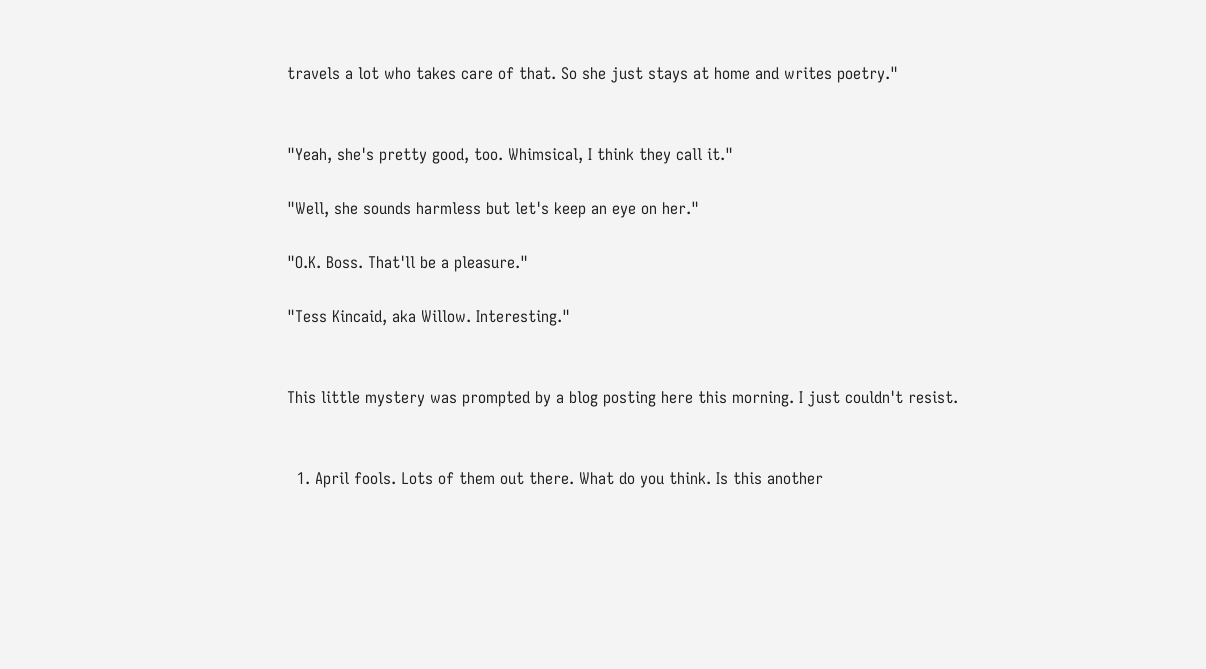travels a lot who takes care of that. So she just stays at home and writes poetry."


"Yeah, she's pretty good, too. Whimsical, I think they call it."

"Well, she sounds harmless but let's keep an eye on her."

"O.K. Boss. That'll be a pleasure."

"Tess Kincaid, aka Willow. Interesting."


This little mystery was prompted by a blog posting here this morning. I just couldn't resist.


  1. April fools. Lots of them out there. What do you think. Is this another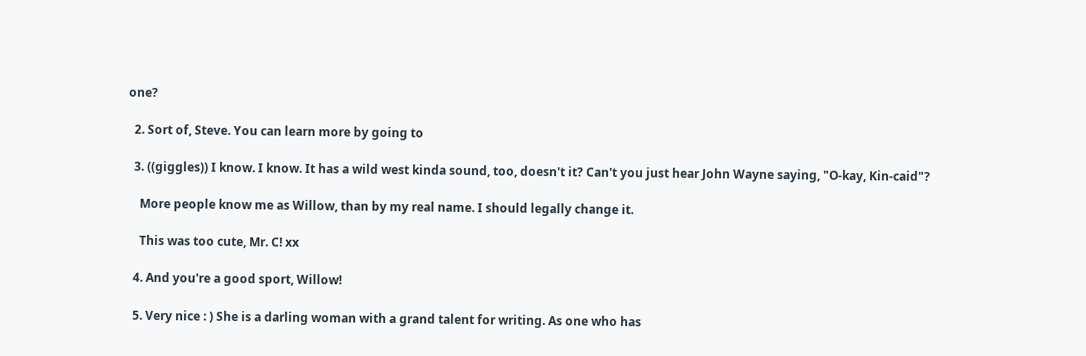one?

  2. Sort of, Steve. You can learn more by going to

  3. ((giggles)) I know. I know. It has a wild west kinda sound, too, doesn't it? Can't you just hear John Wayne saying, "O-kay, Kin-caid"?

    More people know me as Willow, than by my real name. I should legally change it.

    This was too cute, Mr. C! xx

  4. And you're a good sport, Willow!

  5. Very nice : ) She is a darling woman with a grand talent for writing. As one who has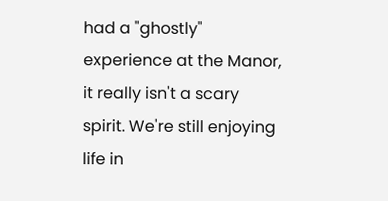had a "ghostly" experience at the Manor, it really isn't a scary spirit. We're still enjoying life in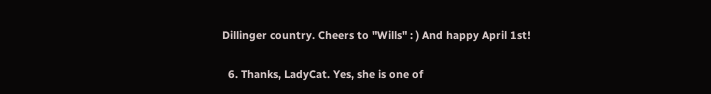Dillinger country. Cheers to "Wills" : ) And happy April 1st!

  6. Thanks, LadyCat. Yes, she is one of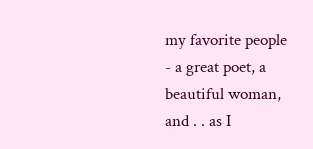my favorite people - a great poet, a beautiful woman, and . . as I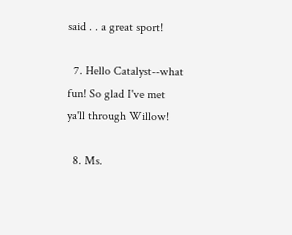said . . a great sport!

  7. Hello Catalyst--what fun! So glad I've met ya'll through Willow!

  8. Ms.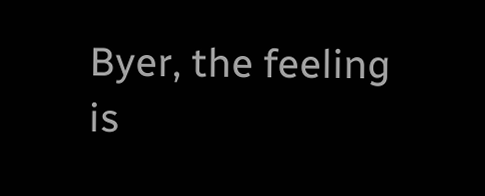Byer, the feeling is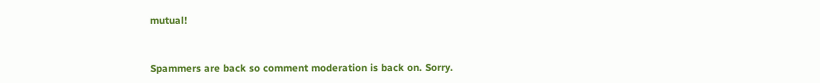mutual!


Spammers are back so comment moderation is back on. Sorry.